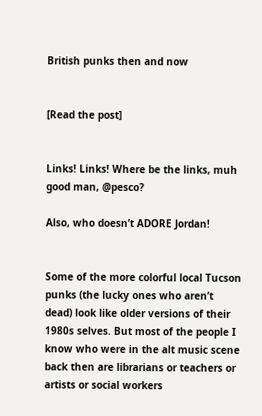British punks then and now


[Read the post]


Links! Links! Where be the links, muh good man, @pesco?

Also, who doesn’t ADORE Jordan!


Some of the more colorful local Tucson punks (the lucky ones who aren’t dead) look like older versions of their 1980s selves. But most of the people I know who were in the alt music scene back then are librarians or teachers or artists or social workers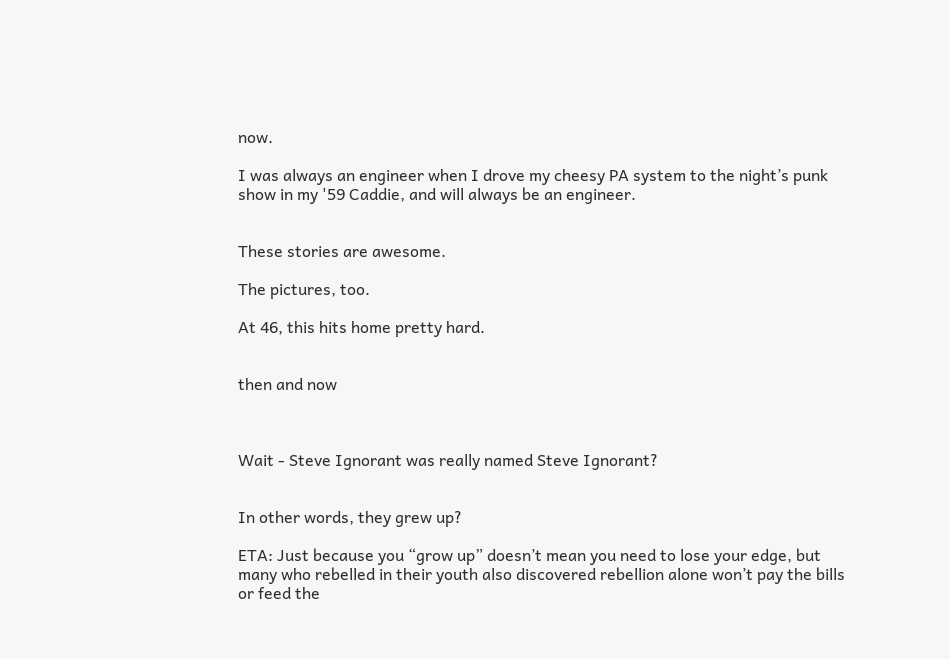now.

I was always an engineer when I drove my cheesy PA system to the night’s punk show in my '59 Caddie, and will always be an engineer.


These stories are awesome.

The pictures, too.

At 46, this hits home pretty hard.


then and now



Wait - Steve Ignorant was really named Steve Ignorant?


In other words, they grew up?

ETA: Just because you “grow up” doesn’t mean you need to lose your edge, but many who rebelled in their youth also discovered rebellion alone won’t pay the bills or feed the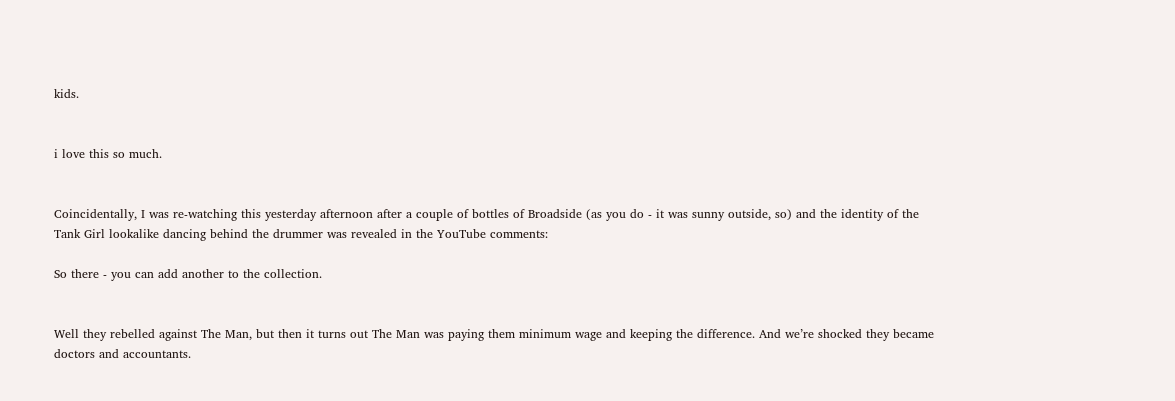kids.


i love this so much.


Coincidentally, I was re-watching this yesterday afternoon after a couple of bottles of Broadside (as you do - it was sunny outside, so) and the identity of the Tank Girl lookalike dancing behind the drummer was revealed in the YouTube comments:

So there - you can add another to the collection.


Well they rebelled against The Man, but then it turns out The Man was paying them minimum wage and keeping the difference. And we’re shocked they became doctors and accountants.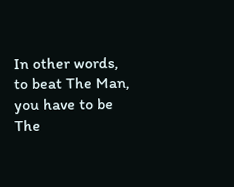In other words, to beat The Man, you have to be The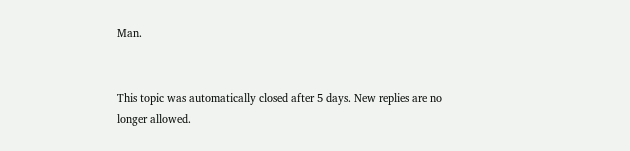Man.


This topic was automatically closed after 5 days. New replies are no longer allowed.